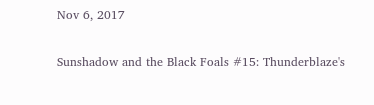Nov 6, 2017

Sunshadow and the Black Foals #15: Thunderblaze's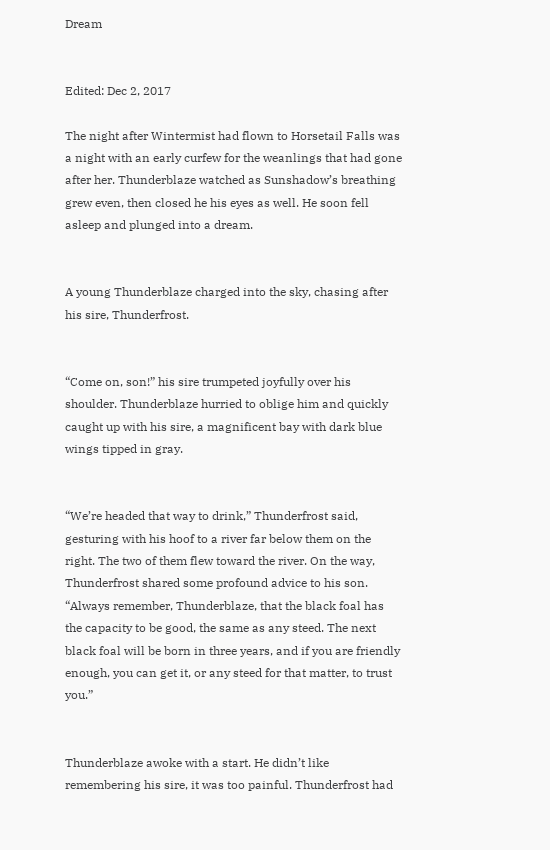Dream


Edited: Dec 2, 2017

The night after Wintermist had flown to Horsetail Falls was a night with an early curfew for the weanlings that had gone after her. Thunderblaze watched as Sunshadow’s breathing grew even, then closed he his eyes as well. He soon fell asleep and plunged into a dream.


A young Thunderblaze charged into the sky, chasing after his sire, Thunderfrost.


“Come on, son!” his sire trumpeted joyfully over his shoulder. Thunderblaze hurried to oblige him and quickly caught up with his sire, a magnificent bay with dark blue wings tipped in gray.


“We’re headed that way to drink,” Thunderfrost said, gesturing with his hoof to a river far below them on the right. The two of them flew toward the river. On the way, Thunderfrost shared some profound advice to his son. “Always remember, Thunderblaze, that the black foal has the capacity to be good, the same as any steed. The next black foal will be born in three years, and if you are friendly enough, you can get it, or any steed for that matter, to trust you.”


Thunderblaze awoke with a start. He didn’t like remembering his sire, it was too painful. Thunderfrost had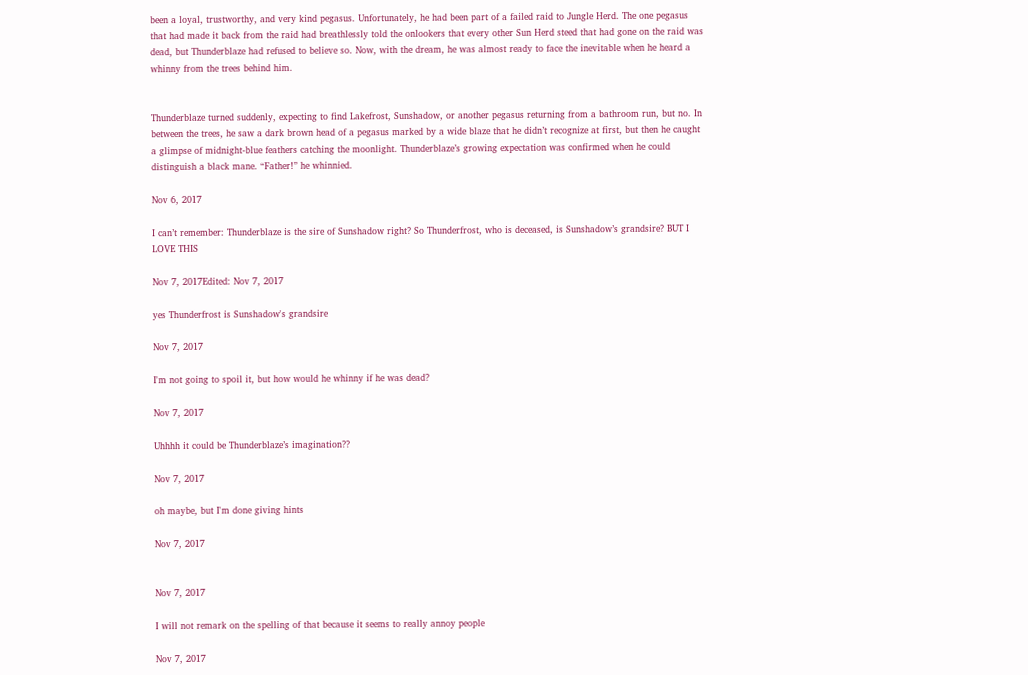been a loyal, trustworthy, and very kind pegasus. Unfortunately, he had been part of a failed raid to Jungle Herd. The one pegasus that had made it back from the raid had breathlessly told the onlookers that every other Sun Herd steed that had gone on the raid was dead, but Thunderblaze had refused to believe so. Now, with the dream, he was almost ready to face the inevitable when he heard a whinny from the trees behind him.


Thunderblaze turned suddenly, expecting to find Lakefrost, Sunshadow, or another pegasus returning from a bathroom run, but no. In between the trees, he saw a dark brown head of a pegasus marked by a wide blaze that he didn’t recognize at first, but then he caught a glimpse of midnight-blue feathers catching the moonlight. Thunderblaze’s growing expectation was confirmed when he could distinguish a black mane. “Father!” he whinnied.

Nov 6, 2017

I can’t remember: Thunderblaze is the sire of Sunshadow right? So Thunderfrost, who is deceased, is Sunshadow’s grandsire? BUT I LOVE THIS

Nov 7, 2017Edited: Nov 7, 2017

yes Thunderfrost is Sunshadow's grandsire

Nov 7, 2017

I'm not going to spoil it, but how would he whinny if he was dead?

Nov 7, 2017

Uhhhh it could be Thunderblaze’s imagination??

Nov 7, 2017

oh maybe, but I'm done giving hints

Nov 7, 2017


Nov 7, 2017

I will not remark on the spelling of that because it seems to really annoy people

Nov 7, 2017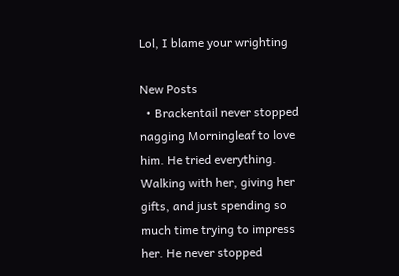Lol, I blame your wrighting

New Posts
  • Brackentail never stopped nagging Morningleaf to love him. He tried everything. Walking with her, giving her gifts, and just spending so much time trying to impress her. He never stopped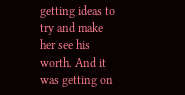getting ideas to try and make her see his worth. And it was getting on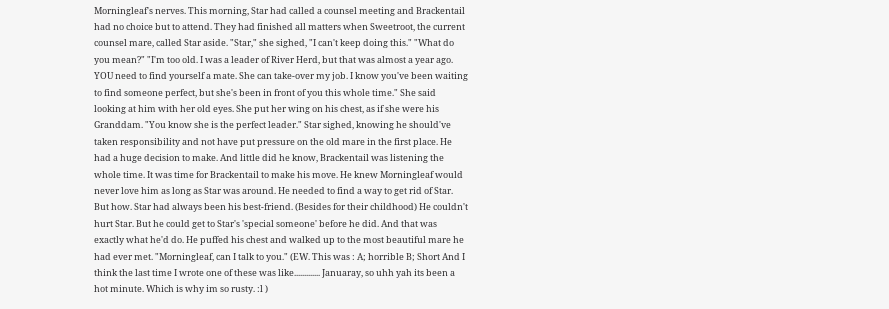Morningleaf's nerves. This morning, Star had called a counsel meeting and Brackentail had no choice but to attend. They had finished all matters when Sweetroot, the current counsel mare, called Star aside. "Star," she sighed, "I can't keep doing this." "What do you mean?" "I'm too old. I was a leader of River Herd, but that was almost a year ago. YOU need to find yourself a mate. She can take-over my job. I know you've been waiting to find someone perfect, but she's been in front of you this whole time." She said looking at him with her old eyes. She put her wing on his chest, as if she were his Granddam. "You know she is the perfect leader." Star sighed, knowing he should've taken responsibility and not have put pressure on the old mare in the first place. He had a huge decision to make. And little did he know, Brackentail was listening the whole time. It was time for Brackentail to make his move. He knew Morningleaf would never love him as long as Star was around. He needed to find a way to get rid of Star. But how. Star had always been his best-friend. (Besides for their childhood) He couldn't hurt Star. But he could get to Star's 'special someone' before he did. And that was exactly what he'd do. He puffed his chest and walked up to the most beautiful mare he had ever met. "Morningleaf, can I talk to you." (EW. This was : A; horrible B; Short And I think the last time I wrote one of these was like............. Januaray, so uhh yah its been a hot minute. Which is why im so rusty. :l )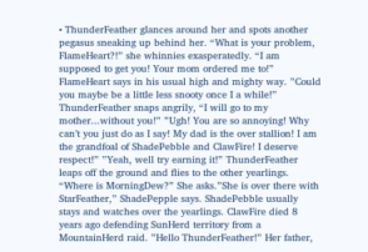• ThunderFeather glances around her and spots another pegasus sneaking up behind her. “What is your problem, FlameHeart?!” she whinnies exasperatedly. “I am supposed to get you! Your mom ordered me to!” FlameHeart says in his usual high and mighty way. ”Could you maybe be a little less snooty once I a while!” ThunderFeather snaps angrily, “I will go to my mother...without you!” ”Ugh! You are so annoying! Why can’t you just do as I say! My dad is the over stallion! I am the grandfoal of ShadePebble and ClawFire! I deserve respect!” ”Yeah, well try earning it!” ThunderFeather leaps off the ground and flies to the other yearlings. “Where is MorningDew?” She asks.”She is over there with StarFeather,” ShadePepple says. ShadePebble usually stays and watches over the yearlings. ClawFire died 8 years ago defending SunHerd territory from a MountainHerd raid. ”Hello ThunderFeather!” Her father,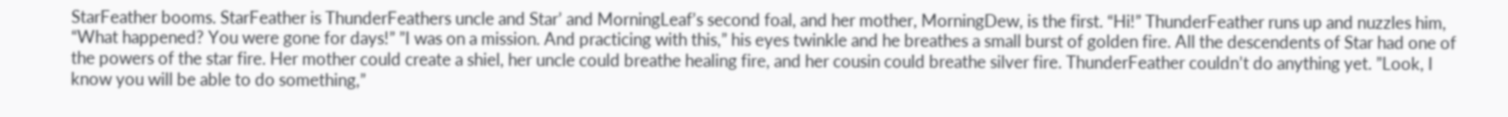StarFeather booms. StarFeather is ThunderFeathers uncle and Star’ and MorningLeaf’s second foal, and her mother, MorningDew, is the first. “Hi!” ThunderFeather runs up and nuzzles him, “What happened? You were gone for days!” ”I was on a mission. And practicing with this,” his eyes twinkle and he breathes a small burst of golden fire. All the descendents of Star had one of the powers of the star fire. Her mother could create a shiel, her uncle could breathe healing fire, and her cousin could breathe silver fire. ThunderFeather couldn’t do anything yet. ”Look, I know you will be able to do something,”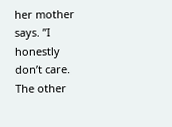her mother says. ”I honestly don’t care. The other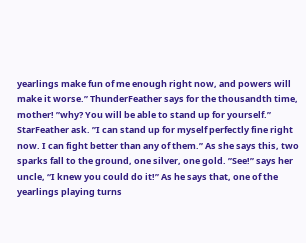yearlings make fun of me enough right now, and powers will make it worse.” ThunderFeather says for the thousandth time, mother! ”why? You will be able to stand up for yourself.” StarFeather ask. ”I can stand up for myself perfectly fine right now. I can fight better than any of them.” As she says this, two sparks fall to the ground, one silver, one gold. ”See!” says her uncle, “I knew you could do it!” As he says that, one of the yearlings playing turns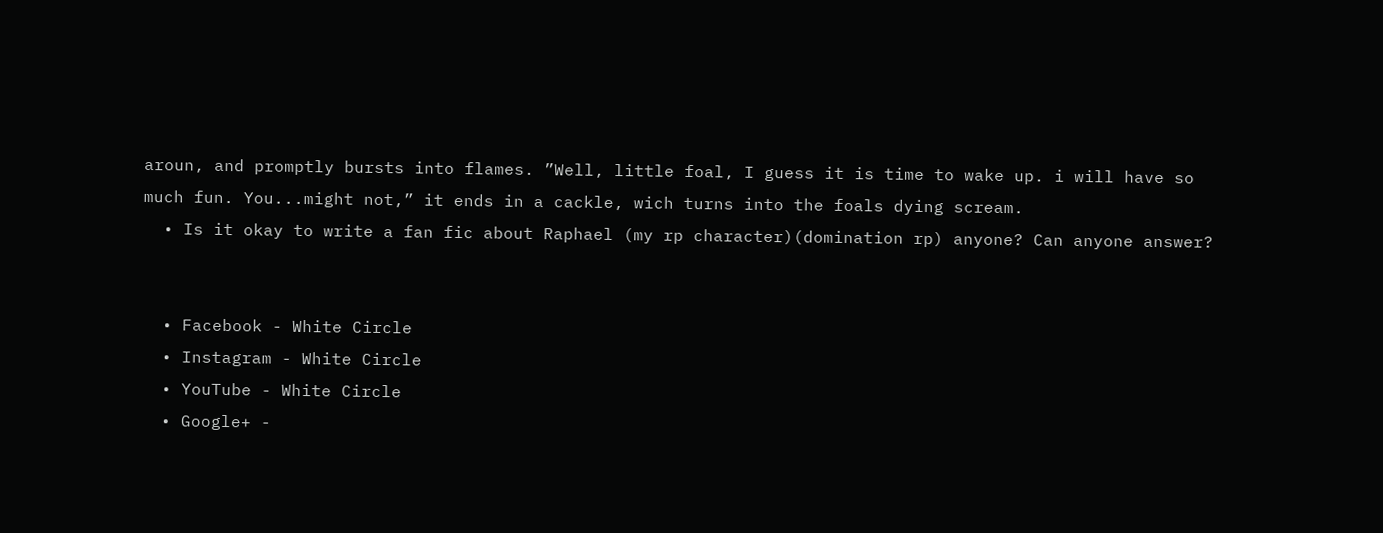aroun, and promptly bursts into flames. ”Well, little foal, I guess it is time to wake up. i will have so much fun. You...might not,” it ends in a cackle, wich turns into the foals dying scream.
  • Is it okay to write a fan fic about Raphael (my rp character)(domination rp) anyone? Can anyone answer?


  • Facebook - White Circle
  • Instagram - White Circle
  • YouTube - White Circle
  • Google+ -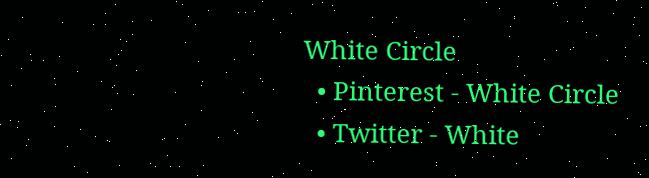White Circle
  • Pinterest - White Circle
  • Twitter - White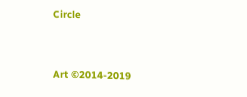Circle


Art ©2014-2019